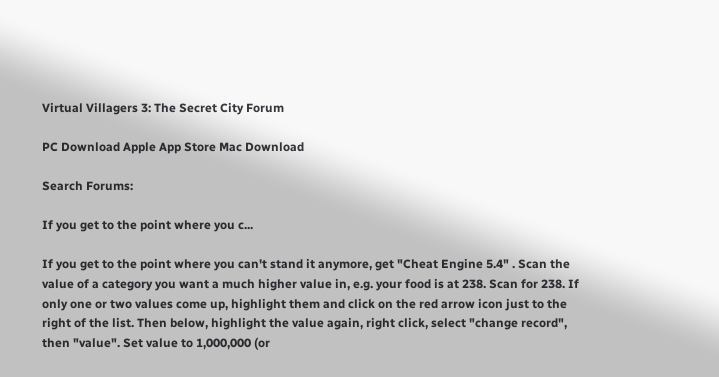Virtual Villagers 3: The Secret City Forum

PC Download Apple App Store Mac Download

Search Forums:

If you get to the point where you c...

If you get to the point where you can't stand it anymore, get "Cheat Engine 5.4" . Scan the value of a category you want a much higher value in, e.g. your food is at 238. Scan for 238. If only one or two values come up, highlight them and click on the red arrow icon just to the right of the list. Then below, highlight the value again, right click, select "change record", then "value". Set value to 1,000,000 (or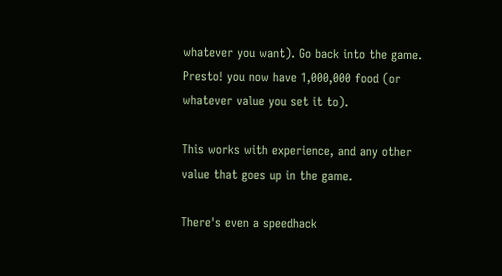whatever you want). Go back into the game. Presto! you now have 1,000,000 food (or whatever value you set it to).

This works with experience, and any other value that goes up in the game.

There's even a speedhack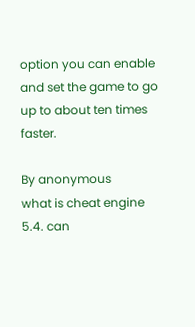option you can enable and set the game to go up to about ten times faster.

By anonymous
what is cheat engine 5.4. can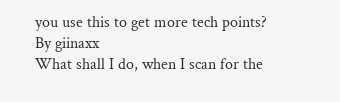you use this to get more tech points?
By giinaxx
What shall I do, when I scan for the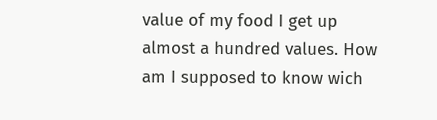value of my food I get up almost a hundred values. How am I supposed to know wich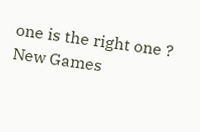one is the right one ?
New Games